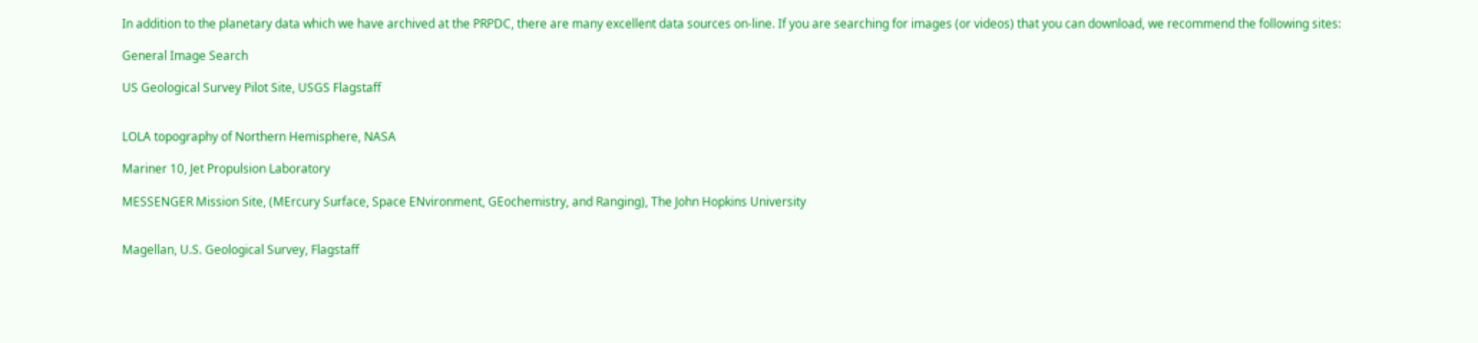In addition to the planetary data which we have archived at the PRPDC, there are many excellent data sources on-line. If you are searching for images (or videos) that you can download, we recommend the following sites:

General Image Search

US Geological Survey Pilot Site, USGS Flagstaff


LOLA topography of Northern Hemisphere, NASA

Mariner 10, Jet Propulsion Laboratory

MESSENGER Mission Site, (MErcury Surface, Space ENvironment, GEochemistry, and Ranging), The John Hopkins University


Magellan, U.S. Geological Survey, Flagstaff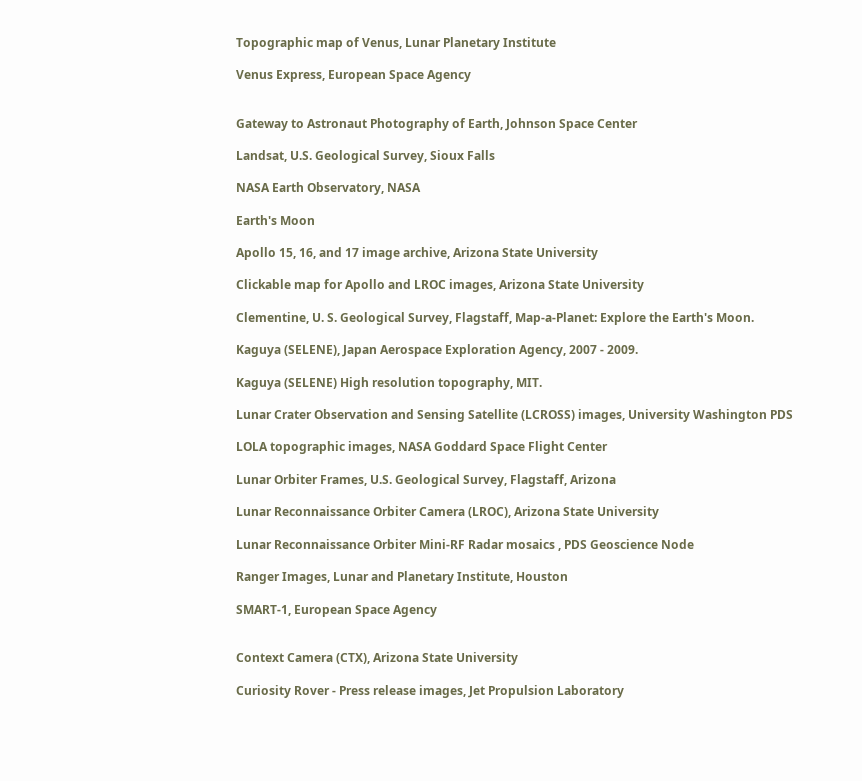Topographic map of Venus, Lunar Planetary Institute

Venus Express, European Space Agency


Gateway to Astronaut Photography of Earth, Johnson Space Center

Landsat, U.S. Geological Survey, Sioux Falls

NASA Earth Observatory, NASA

Earth's Moon

Apollo 15, 16, and 17 image archive, Arizona State University

Clickable map for Apollo and LROC images, Arizona State University

Clementine, U. S. Geological Survey, Flagstaff, Map-a-Planet: Explore the Earth's Moon.

Kaguya (SELENE), Japan Aerospace Exploration Agency, 2007 - 2009.

Kaguya (SELENE) High resolution topography, MIT.

Lunar Crater Observation and Sensing Satellite (LCROSS) images, University Washington PDS

LOLA topographic images, NASA Goddard Space Flight Center

Lunar Orbiter Frames, U.S. Geological Survey, Flagstaff, Arizona

Lunar Reconnaissance Orbiter Camera (LROC), Arizona State University

Lunar Reconnaissance Orbiter Mini-RF Radar mosaics , PDS Geoscience Node

Ranger Images, Lunar and Planetary Institute, Houston

SMART-1, European Space Agency


Context Camera (CTX), Arizona State University

Curiosity Rover - Press release images, Jet Propulsion Laboratory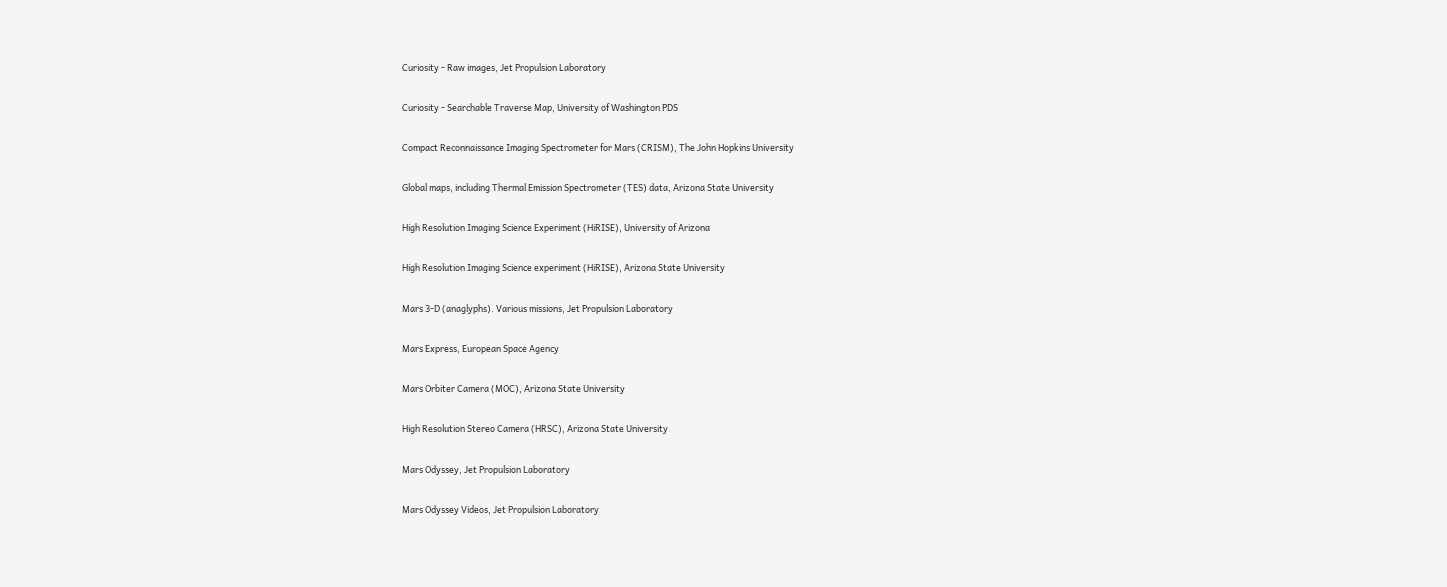Curiosity - Raw images, Jet Propulsion Laboratory

Curiosity - Searchable Traverse Map, University of Washington PDS

Compact Reconnaissance Imaging Spectrometer for Mars (CRISM), The John Hopkins University

Global maps, including Thermal Emission Spectrometer (TES) data, Arizona State University

High Resolution Imaging Science Experiment (HiRISE), University of Arizona

High Resolution Imaging Science experiment (HiRISE), Arizona State University

Mars 3-D (anaglyphs). Various missions, Jet Propulsion Laboratory

Mars Express, European Space Agency

Mars Orbiter Camera (MOC), Arizona State University

High Resolution Stereo Camera (HRSC), Arizona State University

Mars Odyssey, Jet Propulsion Laboratory

Mars Odyssey Videos, Jet Propulsion Laboratory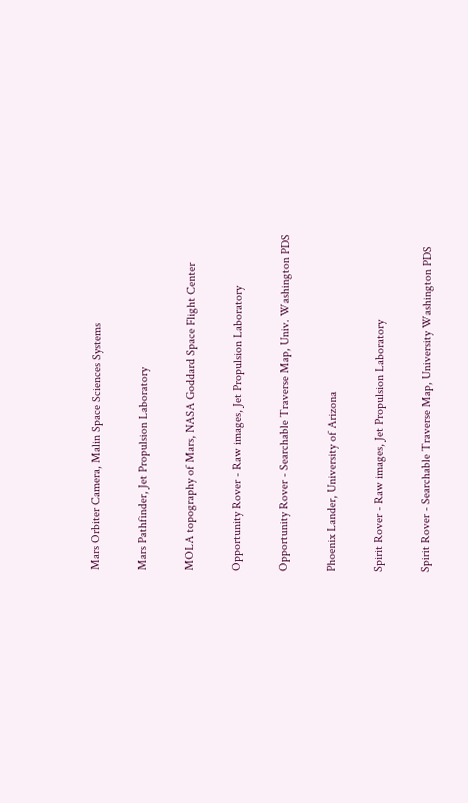Mars Orbiter Camera, Malin Space Sciences Systems

Mars Pathfinder, Jet Propulsion Laboratory

MOLA topography of Mars, NASA Goddard Space Flight Center

Opportunity Rover - Raw images, Jet Propulsion Laboratory

Opportunity Rover - Searchable Traverse Map, Univ. Washington PDS

Phoenix Lander, University of Arizona

Spirit Rover - Raw images, Jet Propulsion Laboratory

Spirit Rover - Searchable Traverse Map, University Washington PDS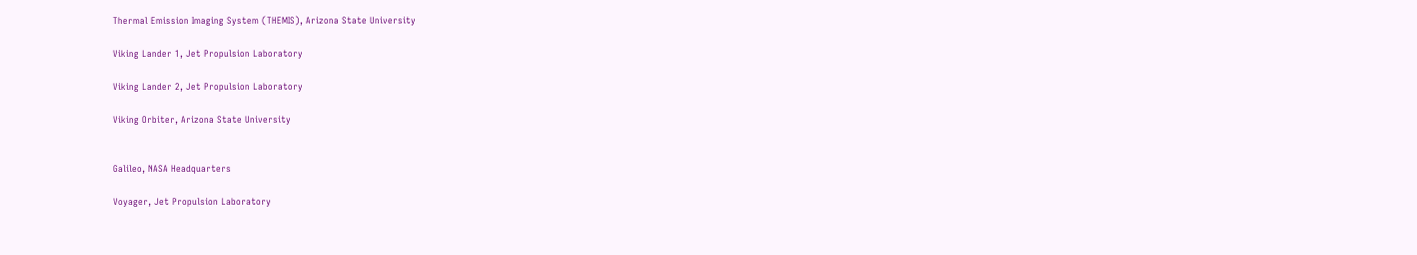Thermal Emission Imaging System (THEMIS), Arizona State University

Viking Lander 1, Jet Propulsion Laboratory

Viking Lander 2, Jet Propulsion Laboratory

Viking Orbiter, Arizona State University


Galileo, NASA Headquarters

Voyager, Jet Propulsion Laboratory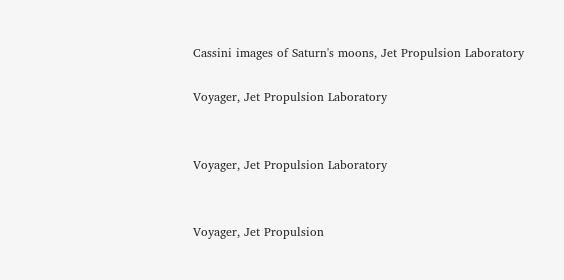Cassini images of Saturn's moons, Jet Propulsion Laboratory

Voyager, Jet Propulsion Laboratory


Voyager, Jet Propulsion Laboratory


Voyager, Jet Propulsion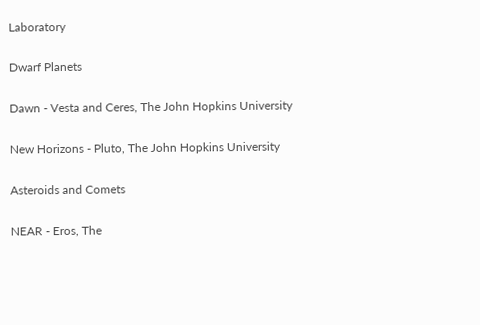Laboratory

Dwarf Planets

Dawn - Vesta and Ceres, The John Hopkins University

New Horizons - Pluto, The John Hopkins University

Asteroids and Comets

NEAR - Eros, The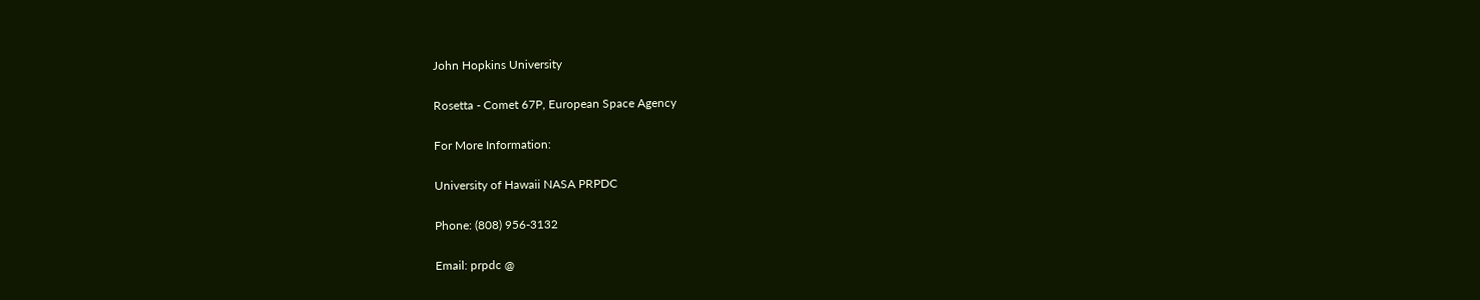John Hopkins University

Rosetta - Comet 67P, European Space Agency

For More Information:

University of Hawaii NASA PRPDC

Phone: (808) 956-3132

Email: prpdc @